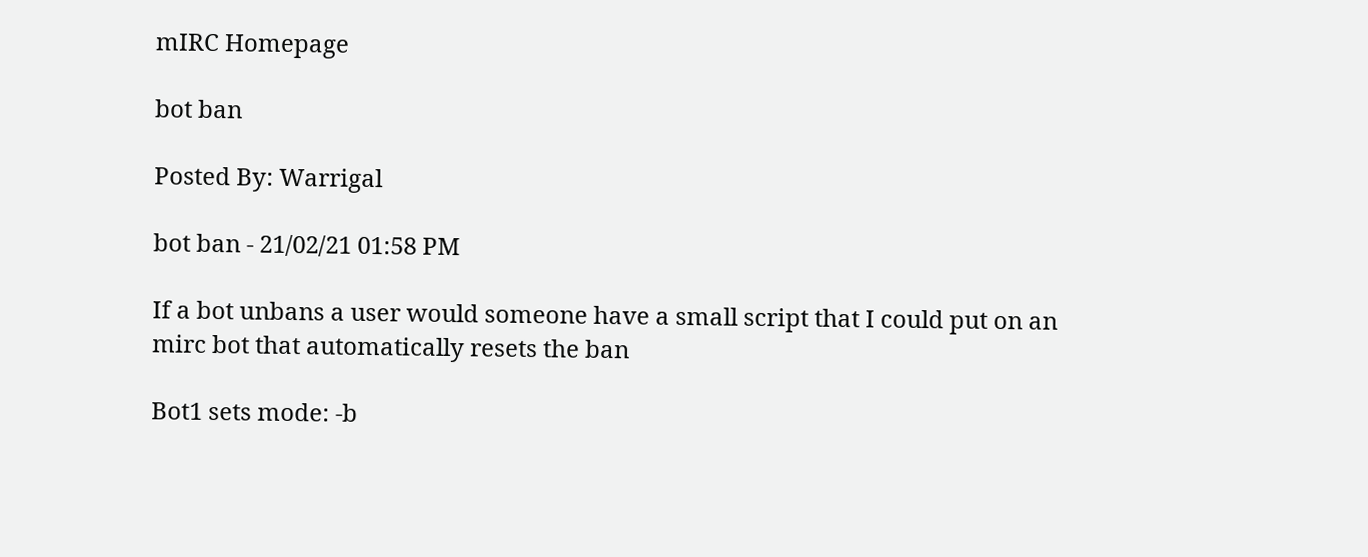mIRC Homepage

bot ban

Posted By: Warrigal

bot ban - 21/02/21 01:58 PM

If a bot unbans a user would someone have a small script that I could put on an mirc bot that automatically resets the ban

Bot1 sets mode: -b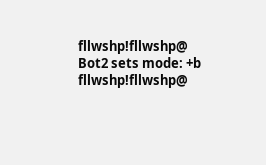fllwshp!fllwshp@
Bot2 sets mode: +b fllwshp!fllwshp@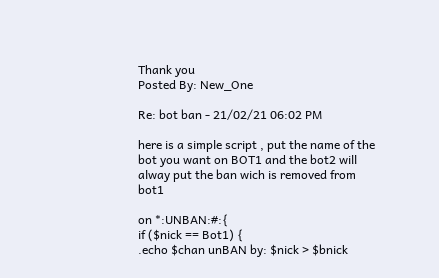Thank you
Posted By: New_One

Re: bot ban - 21/02/21 06:02 PM

here is a simple script , put the name of the bot you want on BOT1 and the bot2 will alway put the ban wich is removed from bot1

on *:UNBAN:#:{
if ($nick == Bot1) {
.echo $chan unBAN by: $nick > $bnick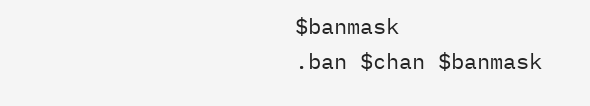$banmask
.ban $chan $banmask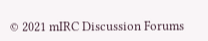© 2021 mIRC Discussion Forums